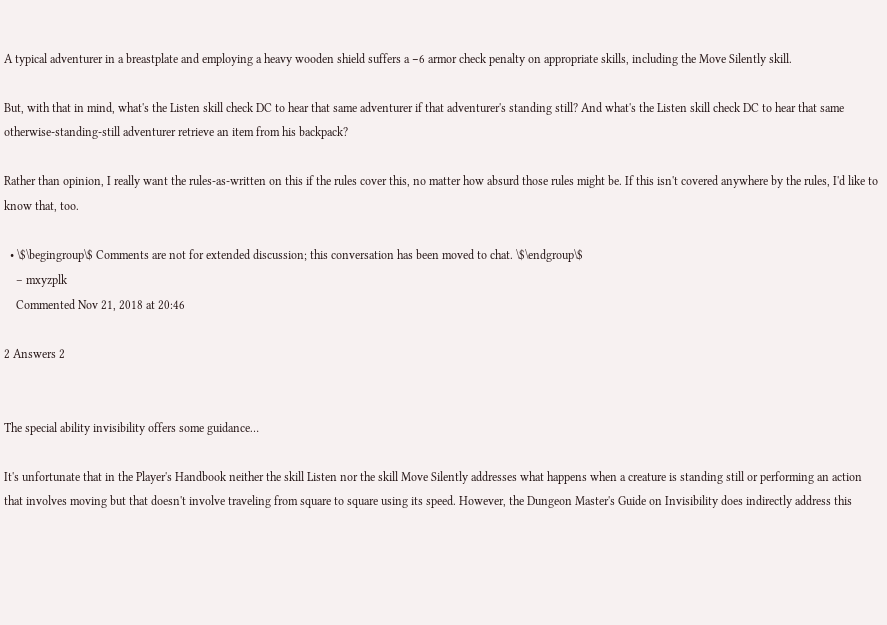A typical adventurer in a breastplate and employing a heavy wooden shield suffers a −6 armor check penalty on appropriate skills, including the Move Silently skill.

But, with that in mind, what's the Listen skill check DC to hear that same adventurer if that adventurer's standing still? And what's the Listen skill check DC to hear that same otherwise-standing-still adventurer retrieve an item from his backpack?

Rather than opinion, I really want the rules-as-written on this if the rules cover this, no matter how absurd those rules might be. If this isn't covered anywhere by the rules, I'd like to know that, too.

  • \$\begingroup\$ Comments are not for extended discussion; this conversation has been moved to chat. \$\endgroup\$
    – mxyzplk
    Commented Nov 21, 2018 at 20:46

2 Answers 2


The special ability invisibility offers some guidance…

It's unfortunate that in the Player's Handbook neither the skill Listen nor the skill Move Silently addresses what happens when a creature is standing still or performing an action that involves moving but that doesn't involve traveling from square to square using its speed. However, the Dungeon Master's Guide on Invisibility does indirectly address this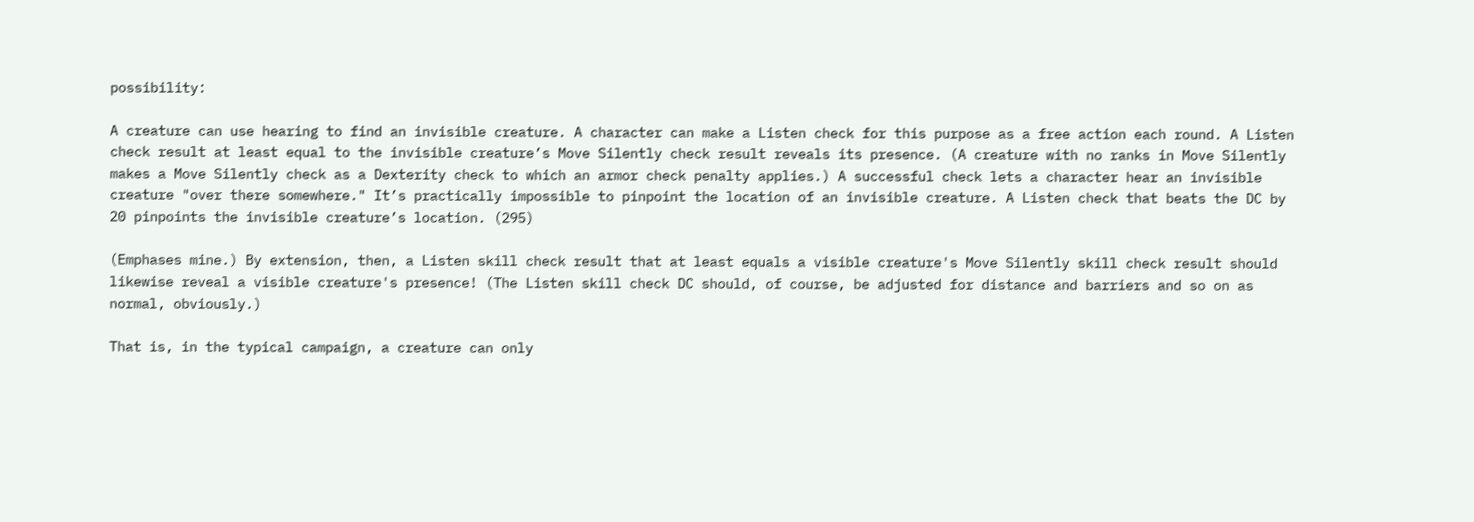possibility:

A creature can use hearing to find an invisible creature. A character can make a Listen check for this purpose as a free action each round. A Listen check result at least equal to the invisible creature’s Move Silently check result reveals its presence. (A creature with no ranks in Move Silently makes a Move Silently check as a Dexterity check to which an armor check penalty applies.) A successful check lets a character hear an invisible creature "over there somewhere." It’s practically impossible to pinpoint the location of an invisible creature. A Listen check that beats the DC by 20 pinpoints the invisible creature’s location. (295)

(Emphases mine.) By extension, then, a Listen skill check result that at least equals a visible creature's Move Silently skill check result should likewise reveal a visible creature's presence! (The Listen skill check DC should, of course, be adjusted for distance and barriers and so on as normal, obviously.)

That is, in the typical campaign, a creature can only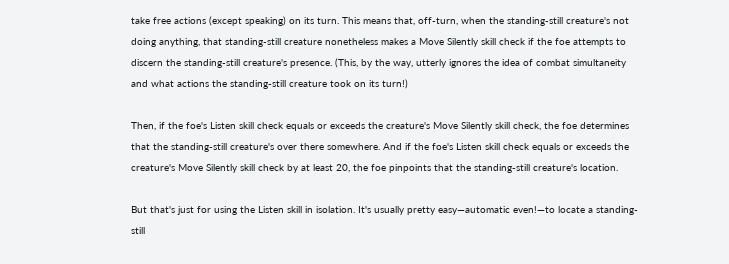take free actions (except speaking) on its turn. This means that, off-turn, when the standing-still creature's not doing anything, that standing-still creature nonetheless makes a Move Silently skill check if the foe attempts to discern the standing-still creature's presence. (This, by the way, utterly ignores the idea of combat simultaneity and what actions the standing-still creature took on its turn!)

Then, if the foe's Listen skill check equals or exceeds the creature's Move Silently skill check, the foe determines that the standing-still creature's over there somewhere. And if the foe's Listen skill check equals or exceeds the creature's Move Silently skill check by at least 20, the foe pinpoints that the standing-still creature's location.

But that's just for using the Listen skill in isolation. It's usually pretty easy—automatic even!—to locate a standing-still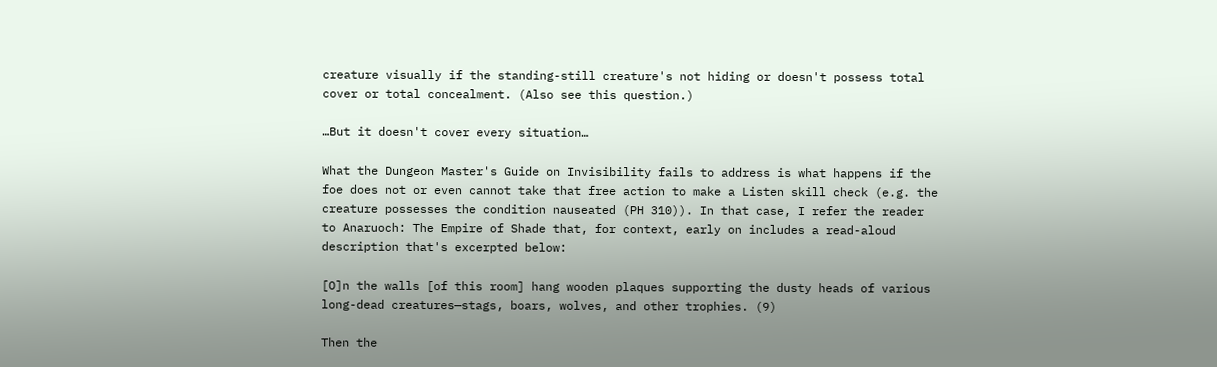creature visually if the standing-still creature's not hiding or doesn't possess total cover or total concealment. (Also see this question.)

…But it doesn't cover every situation…

What the Dungeon Master's Guide on Invisibility fails to address is what happens if the foe does not or even cannot take that free action to make a Listen skill check (e.g. the creature possesses the condition nauseated (PH 310)). In that case, I refer the reader to Anaruoch: The Empire of Shade that, for context, early on includes a read-aloud description that's excerpted below:

[O]n the walls [of this room] hang wooden plaques supporting the dusty heads of various long-dead creatures—stags, boars, wolves, and other trophies. (9)

Then the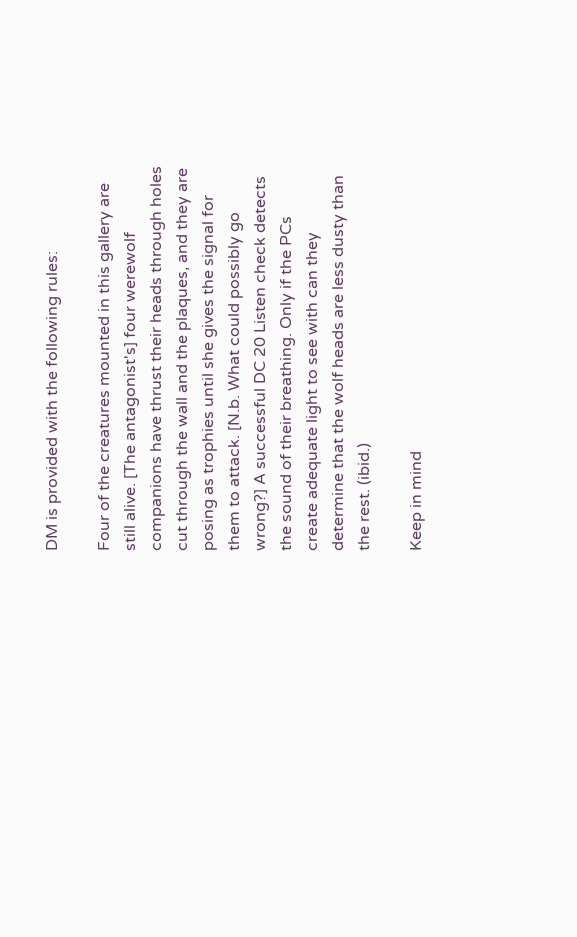DM is provided with the following rules:

Four of the creatures mounted in this gallery are still alive. [The antagonist's] four werewolf companions have thrust their heads through holes cut through the wall and the plaques, and they are posing as trophies until she gives the signal for them to attack. [N.b. What could possibly go wrong?] A successful DC 20 Listen check detects the sound of their breathing. Only if the PCs create adequate light to see with can they determine that the wolf heads are less dusty than the rest. (ibid.)

Keep in mind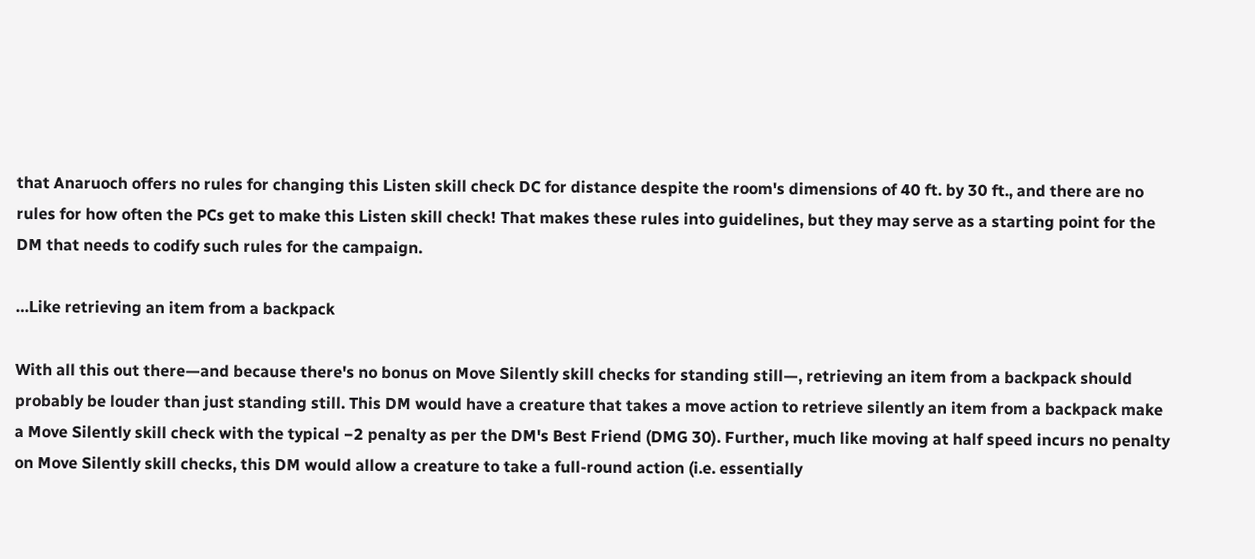that Anaruoch offers no rules for changing this Listen skill check DC for distance despite the room's dimensions of 40 ft. by 30 ft., and there are no rules for how often the PCs get to make this Listen skill check! That makes these rules into guidelines, but they may serve as a starting point for the DM that needs to codify such rules for the campaign.

…Like retrieving an item from a backpack

With all this out there—and because there's no bonus on Move Silently skill checks for standing still—, retrieving an item from a backpack should probably be louder than just standing still. This DM would have a creature that takes a move action to retrieve silently an item from a backpack make a Move Silently skill check with the typical −2 penalty as per the DM's Best Friend (DMG 30). Further, much like moving at half speed incurs no penalty on Move Silently skill checks, this DM would allow a creature to take a full-round action (i.e. essentially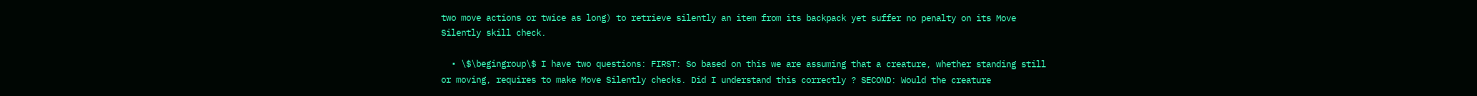two move actions or twice as long) to retrieve silently an item from its backpack yet suffer no penalty on its Move Silently skill check.

  • \$\begingroup\$ I have two questions: FIRST: So based on this we are assuming that a creature, whether standing still or moving, requires to make Move Silently checks. Did I understand this correctly ? SECOND: Would the creature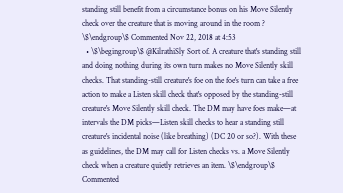standing still benefit from a circumstance bonus on his Move Silently check over the creature that is moving around in the room ? \$\endgroup\$ Commented Nov 22, 2018 at 4:53
  • \$\begingroup\$ @KilrathiSly Sort of. A creature that's standing still and doing nothing during its own turn makes no Move Silently skill checks. That standing-still creature's foe on the foe's turn can take a free action to make a Listen skill check that's opposed by the standing-still creature's Move Silently skill check. The DM may have foes make—at intervals the DM picks—Listen skill checks to hear a standing still creature's incidental noise (like breathing) (DC 20 or so?). With these as guidelines, the DM may call for Listen checks vs. a Move Silently check when a creature quietly retrieves an item. \$\endgroup\$ Commented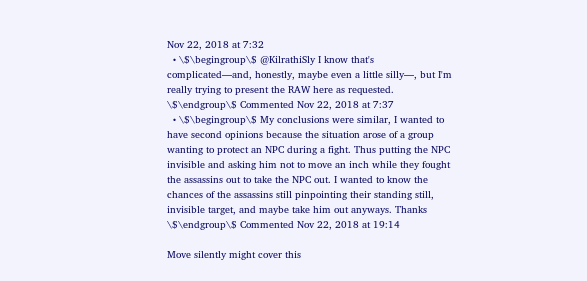Nov 22, 2018 at 7:32
  • \$\begingroup\$ @KilrathiSly I know that's complicated—and, honestly, maybe even a little silly—, but I'm really trying to present the RAW here as requested. \$\endgroup\$ Commented Nov 22, 2018 at 7:37
  • \$\begingroup\$ My conclusions were similar, I wanted to have second opinions because the situation arose of a group wanting to protect an NPC during a fight. Thus putting the NPC invisible and asking him not to move an inch while they fought the assassins out to take the NPC out. I wanted to know the chances of the assassins still pinpointing their standing still, invisible target, and maybe take him out anyways. Thanks \$\endgroup\$ Commented Nov 22, 2018 at 19:14

Move silently might cover this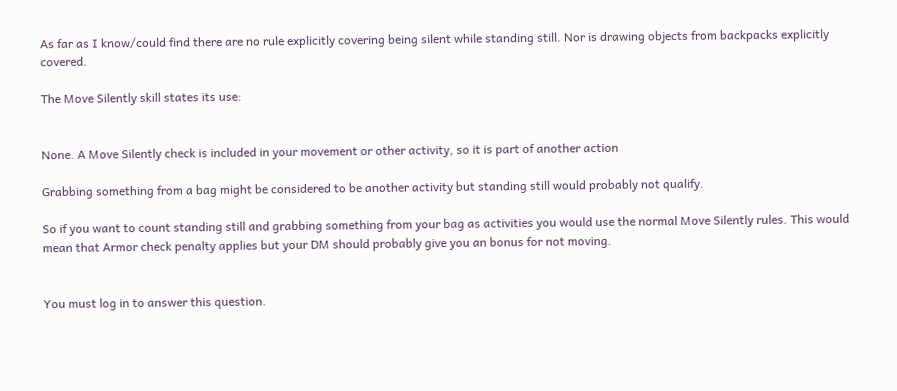As far as I know/could find there are no rule explicitly covering being silent while standing still. Nor is drawing objects from backpacks explicitly covered.

The Move Silently skill states its use:


None. A Move Silently check is included in your movement or other activity, so it is part of another action

Grabbing something from a bag might be considered to be another activity but standing still would probably not qualify.

So if you want to count standing still and grabbing something from your bag as activities you would use the normal Move Silently rules. This would mean that Armor check penalty applies but your DM should probably give you an bonus for not moving.


You must log in to answer this question.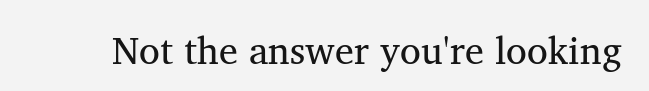Not the answer you're looking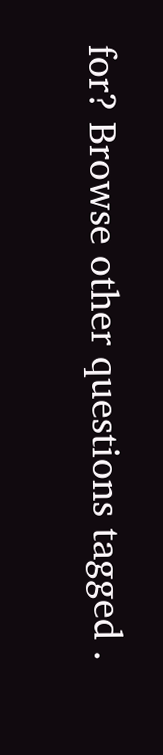for? Browse other questions tagged .